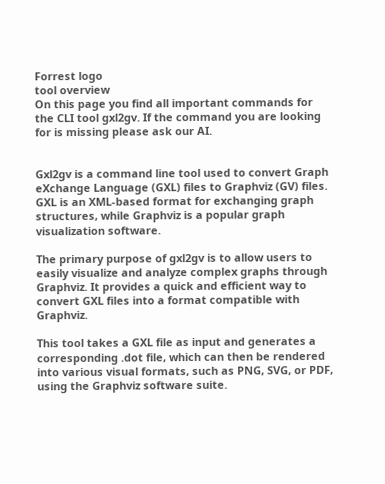Forrest logo
tool overview
On this page you find all important commands for the CLI tool gxl2gv. If the command you are looking for is missing please ask our AI.


Gxl2gv is a command line tool used to convert Graph eXchange Language (GXL) files to Graphviz (GV) files. GXL is an XML-based format for exchanging graph structures, while Graphviz is a popular graph visualization software.

The primary purpose of gxl2gv is to allow users to easily visualize and analyze complex graphs through Graphviz. It provides a quick and efficient way to convert GXL files into a format compatible with Graphviz.

This tool takes a GXL file as input and generates a corresponding .dot file, which can then be rendered into various visual formats, such as PNG, SVG, or PDF, using the Graphviz software suite.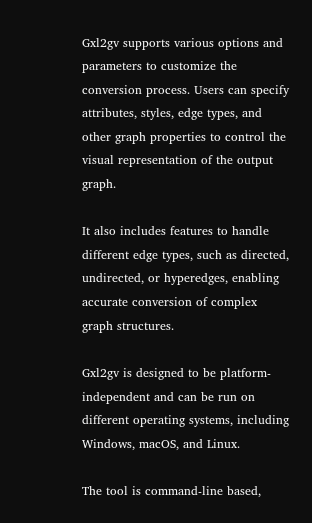Gxl2gv supports various options and parameters to customize the conversion process. Users can specify attributes, styles, edge types, and other graph properties to control the visual representation of the output graph.

It also includes features to handle different edge types, such as directed, undirected, or hyperedges, enabling accurate conversion of complex graph structures.

Gxl2gv is designed to be platform-independent and can be run on different operating systems, including Windows, macOS, and Linux.

The tool is command-line based,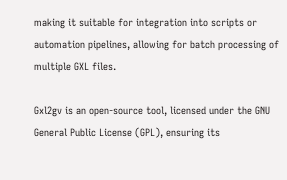making it suitable for integration into scripts or automation pipelines, allowing for batch processing of multiple GXL files.

Gxl2gv is an open-source tool, licensed under the GNU General Public License (GPL), ensuring its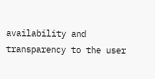availability and transparency to the user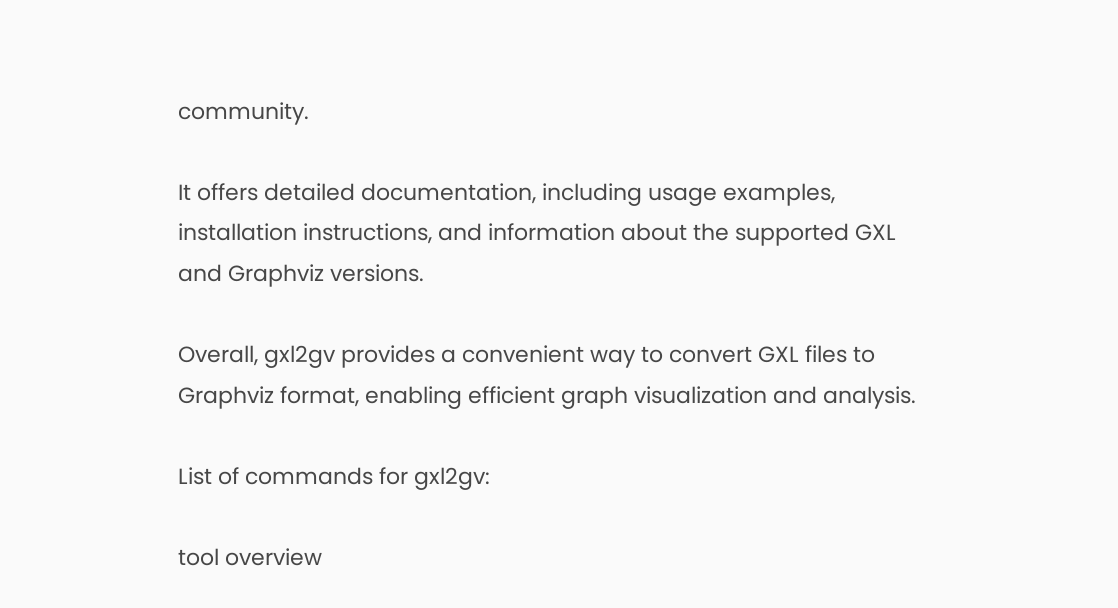community.

It offers detailed documentation, including usage examples, installation instructions, and information about the supported GXL and Graphviz versions.

Overall, gxl2gv provides a convenient way to convert GXL files to Graphviz format, enabling efficient graph visualization and analysis.

List of commands for gxl2gv:

tool overview